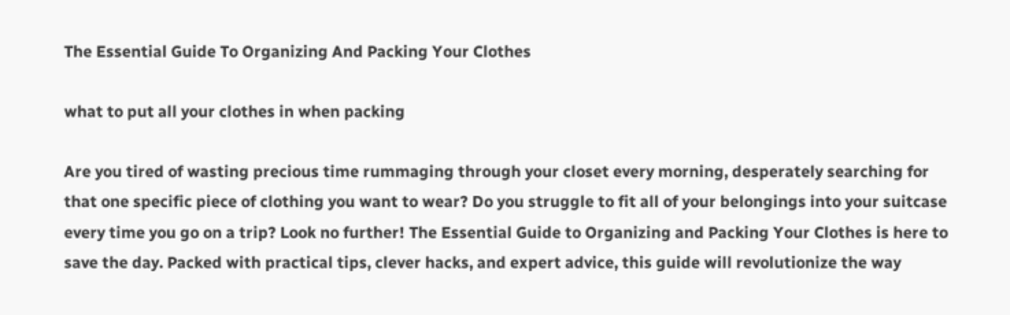The Essential Guide To Organizing And Packing Your Clothes

what to put all your clothes in when packing

Are you tired of wasting precious time rummaging through your closet every morning, desperately searching for that one specific piece of clothing you want to wear? Do you struggle to fit all of your belongings into your suitcase every time you go on a trip? Look no further! The Essential Guide to Organizing and Packing Your Clothes is here to save the day. Packed with practical tips, clever hacks, and expert advice, this guide will revolutionize the way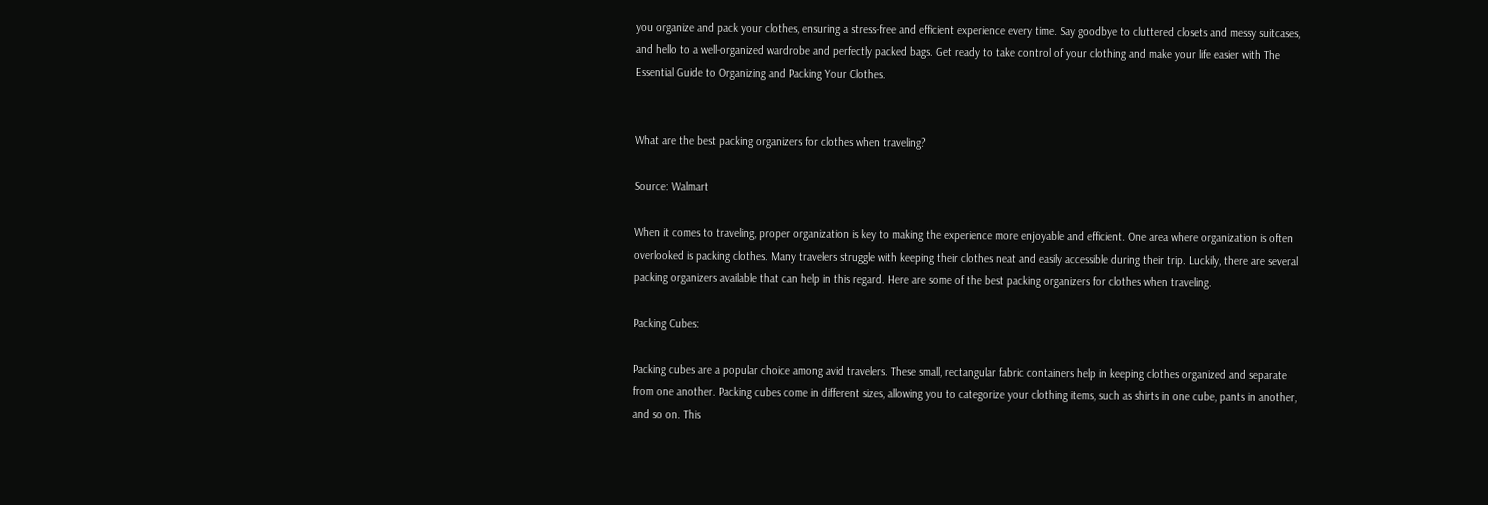you organize and pack your clothes, ensuring a stress-free and efficient experience every time. Say goodbye to cluttered closets and messy suitcases, and hello to a well-organized wardrobe and perfectly packed bags. Get ready to take control of your clothing and make your life easier with The Essential Guide to Organizing and Packing Your Clothes.


What are the best packing organizers for clothes when traveling?

Source: Walmart

When it comes to traveling, proper organization is key to making the experience more enjoyable and efficient. One area where organization is often overlooked is packing clothes. Many travelers struggle with keeping their clothes neat and easily accessible during their trip. Luckily, there are several packing organizers available that can help in this regard. Here are some of the best packing organizers for clothes when traveling.

Packing Cubes:

Packing cubes are a popular choice among avid travelers. These small, rectangular fabric containers help in keeping clothes organized and separate from one another. Packing cubes come in different sizes, allowing you to categorize your clothing items, such as shirts in one cube, pants in another, and so on. This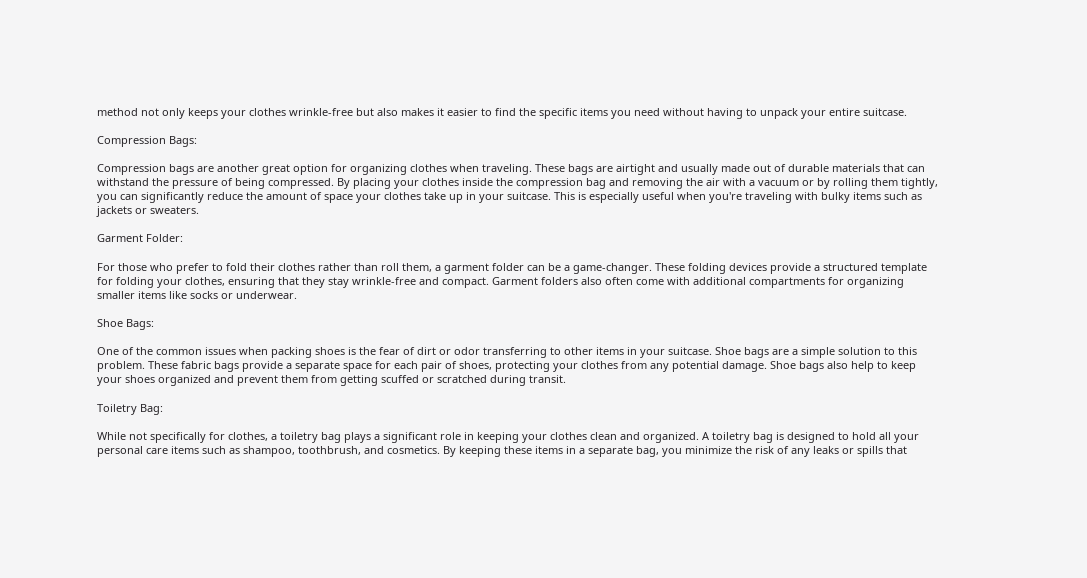method not only keeps your clothes wrinkle-free but also makes it easier to find the specific items you need without having to unpack your entire suitcase.

Compression Bags:

Compression bags are another great option for organizing clothes when traveling. These bags are airtight and usually made out of durable materials that can withstand the pressure of being compressed. By placing your clothes inside the compression bag and removing the air with a vacuum or by rolling them tightly, you can significantly reduce the amount of space your clothes take up in your suitcase. This is especially useful when you're traveling with bulky items such as jackets or sweaters.

Garment Folder:

For those who prefer to fold their clothes rather than roll them, a garment folder can be a game-changer. These folding devices provide a structured template for folding your clothes, ensuring that they stay wrinkle-free and compact. Garment folders also often come with additional compartments for organizing smaller items like socks or underwear.

Shoe Bags:

One of the common issues when packing shoes is the fear of dirt or odor transferring to other items in your suitcase. Shoe bags are a simple solution to this problem. These fabric bags provide a separate space for each pair of shoes, protecting your clothes from any potential damage. Shoe bags also help to keep your shoes organized and prevent them from getting scuffed or scratched during transit.

Toiletry Bag:

While not specifically for clothes, a toiletry bag plays a significant role in keeping your clothes clean and organized. A toiletry bag is designed to hold all your personal care items such as shampoo, toothbrush, and cosmetics. By keeping these items in a separate bag, you minimize the risk of any leaks or spills that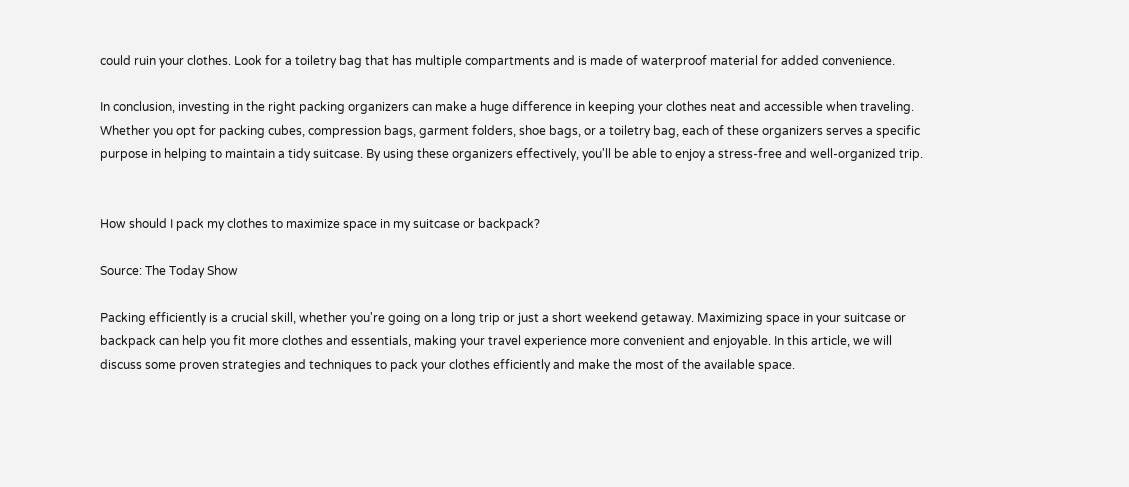could ruin your clothes. Look for a toiletry bag that has multiple compartments and is made of waterproof material for added convenience.

In conclusion, investing in the right packing organizers can make a huge difference in keeping your clothes neat and accessible when traveling. Whether you opt for packing cubes, compression bags, garment folders, shoe bags, or a toiletry bag, each of these organizers serves a specific purpose in helping to maintain a tidy suitcase. By using these organizers effectively, you'll be able to enjoy a stress-free and well-organized trip.


How should I pack my clothes to maximize space in my suitcase or backpack?

Source: The Today Show

Packing efficiently is a crucial skill, whether you're going on a long trip or just a short weekend getaway. Maximizing space in your suitcase or backpack can help you fit more clothes and essentials, making your travel experience more convenient and enjoyable. In this article, we will discuss some proven strategies and techniques to pack your clothes efficiently and make the most of the available space.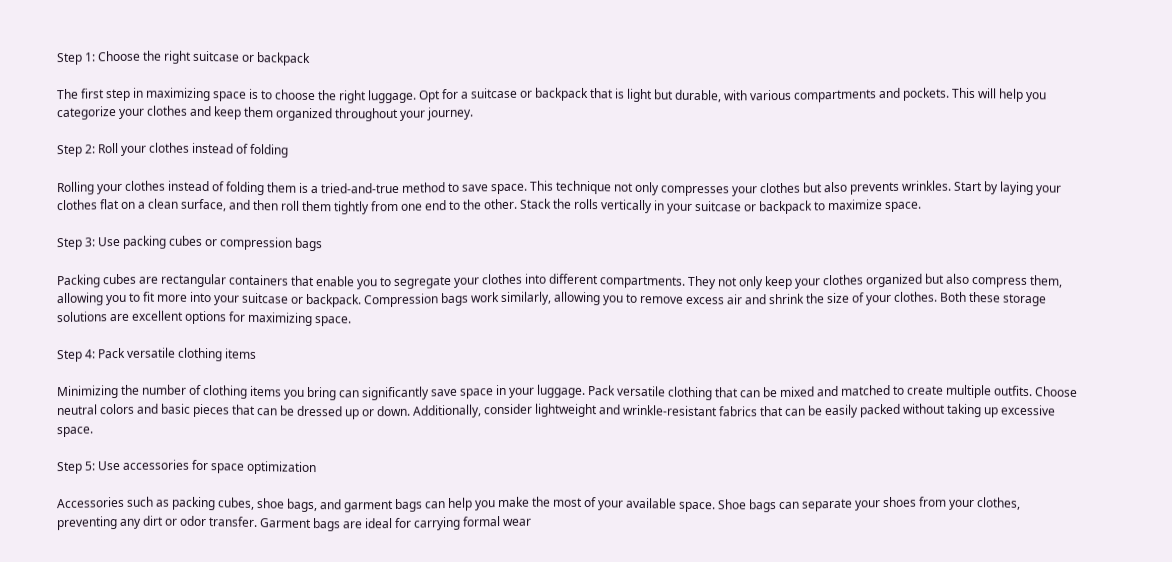Step 1: Choose the right suitcase or backpack

The first step in maximizing space is to choose the right luggage. Opt for a suitcase or backpack that is light but durable, with various compartments and pockets. This will help you categorize your clothes and keep them organized throughout your journey.

Step 2: Roll your clothes instead of folding

Rolling your clothes instead of folding them is a tried-and-true method to save space. This technique not only compresses your clothes but also prevents wrinkles. Start by laying your clothes flat on a clean surface, and then roll them tightly from one end to the other. Stack the rolls vertically in your suitcase or backpack to maximize space.

Step 3: Use packing cubes or compression bags

Packing cubes are rectangular containers that enable you to segregate your clothes into different compartments. They not only keep your clothes organized but also compress them, allowing you to fit more into your suitcase or backpack. Compression bags work similarly, allowing you to remove excess air and shrink the size of your clothes. Both these storage solutions are excellent options for maximizing space.

Step 4: Pack versatile clothing items

Minimizing the number of clothing items you bring can significantly save space in your luggage. Pack versatile clothing that can be mixed and matched to create multiple outfits. Choose neutral colors and basic pieces that can be dressed up or down. Additionally, consider lightweight and wrinkle-resistant fabrics that can be easily packed without taking up excessive space.

Step 5: Use accessories for space optimization

Accessories such as packing cubes, shoe bags, and garment bags can help you make the most of your available space. Shoe bags can separate your shoes from your clothes, preventing any dirt or odor transfer. Garment bags are ideal for carrying formal wear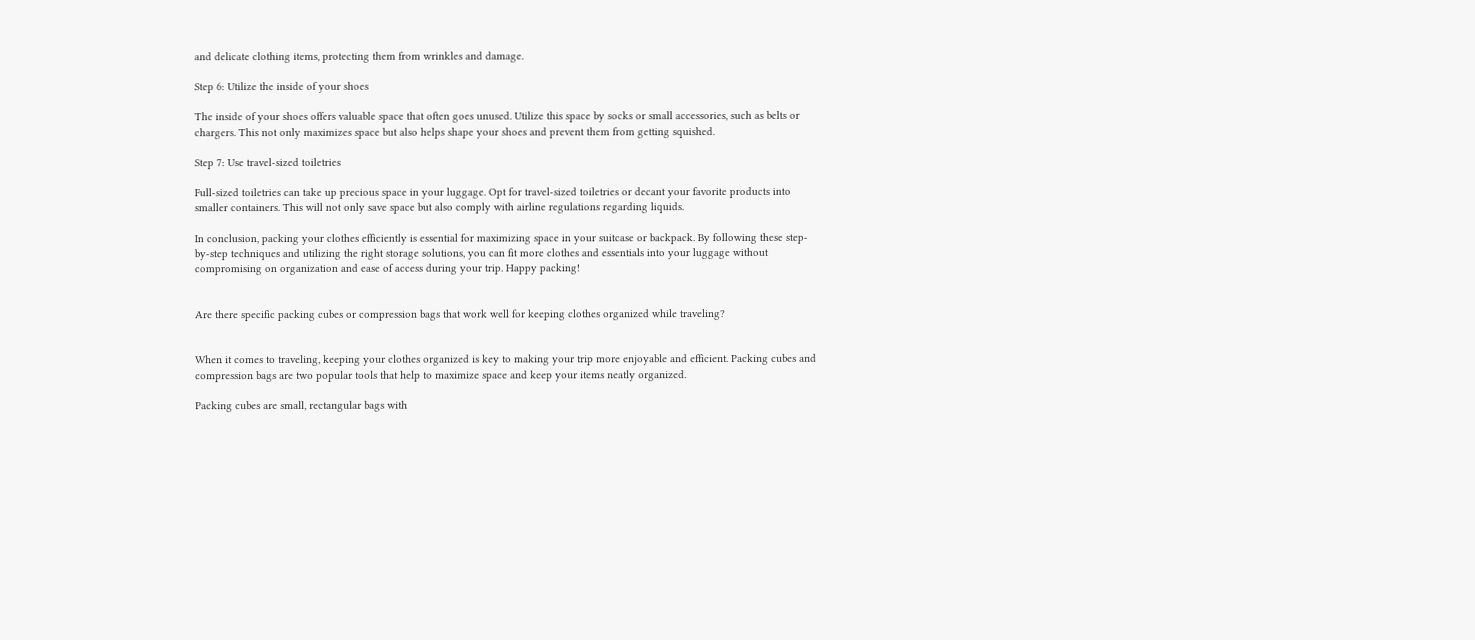and delicate clothing items, protecting them from wrinkles and damage.

Step 6: Utilize the inside of your shoes

The inside of your shoes offers valuable space that often goes unused. Utilize this space by socks or small accessories, such as belts or chargers. This not only maximizes space but also helps shape your shoes and prevent them from getting squished.

Step 7: Use travel-sized toiletries

Full-sized toiletries can take up precious space in your luggage. Opt for travel-sized toiletries or decant your favorite products into smaller containers. This will not only save space but also comply with airline regulations regarding liquids.

In conclusion, packing your clothes efficiently is essential for maximizing space in your suitcase or backpack. By following these step-by-step techniques and utilizing the right storage solutions, you can fit more clothes and essentials into your luggage without compromising on organization and ease of access during your trip. Happy packing!


Are there specific packing cubes or compression bags that work well for keeping clothes organized while traveling?


When it comes to traveling, keeping your clothes organized is key to making your trip more enjoyable and efficient. Packing cubes and compression bags are two popular tools that help to maximize space and keep your items neatly organized.

Packing cubes are small, rectangular bags with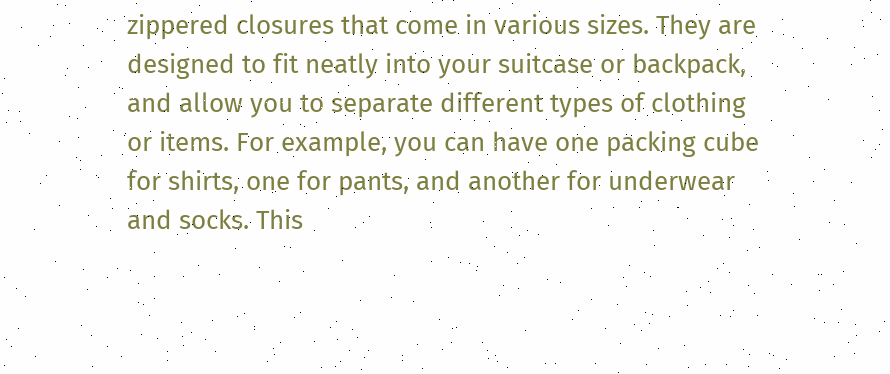zippered closures that come in various sizes. They are designed to fit neatly into your suitcase or backpack, and allow you to separate different types of clothing or items. For example, you can have one packing cube for shirts, one for pants, and another for underwear and socks. This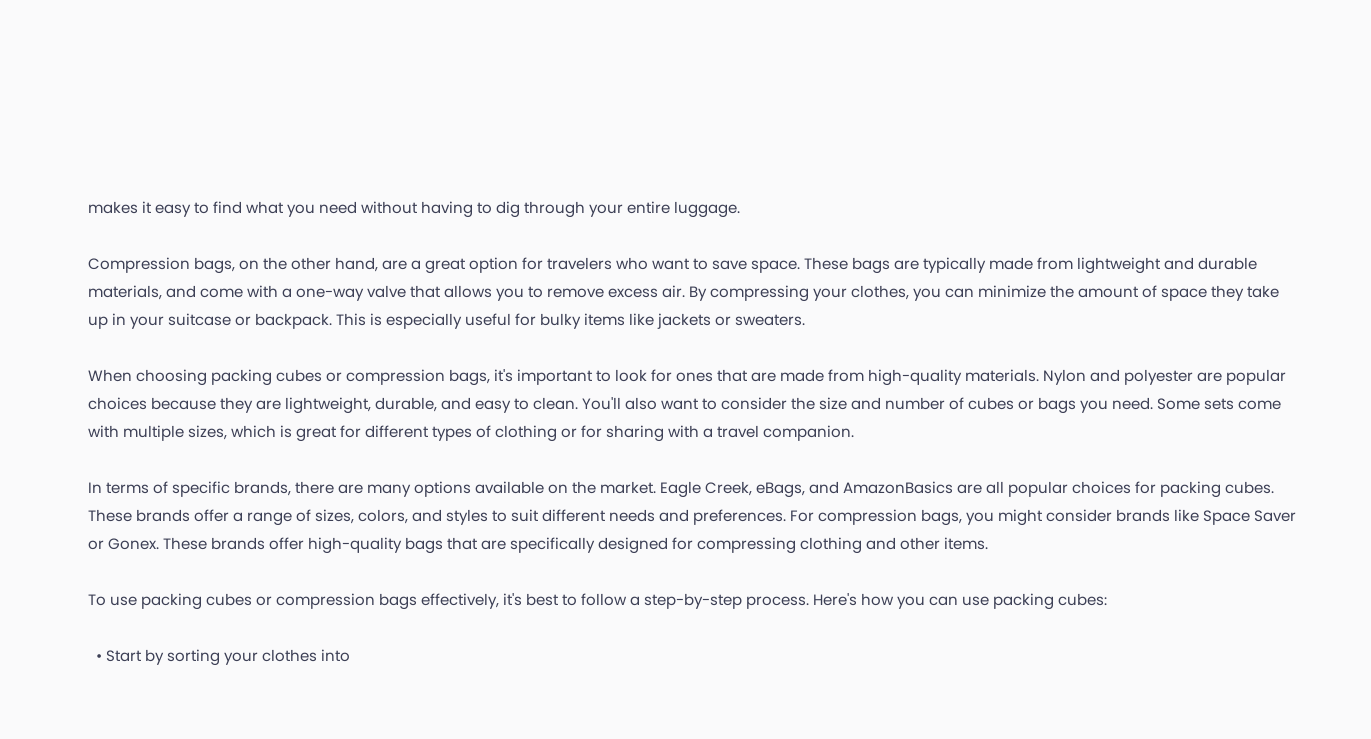makes it easy to find what you need without having to dig through your entire luggage.

Compression bags, on the other hand, are a great option for travelers who want to save space. These bags are typically made from lightweight and durable materials, and come with a one-way valve that allows you to remove excess air. By compressing your clothes, you can minimize the amount of space they take up in your suitcase or backpack. This is especially useful for bulky items like jackets or sweaters.

When choosing packing cubes or compression bags, it's important to look for ones that are made from high-quality materials. Nylon and polyester are popular choices because they are lightweight, durable, and easy to clean. You'll also want to consider the size and number of cubes or bags you need. Some sets come with multiple sizes, which is great for different types of clothing or for sharing with a travel companion.

In terms of specific brands, there are many options available on the market. Eagle Creek, eBags, and AmazonBasics are all popular choices for packing cubes. These brands offer a range of sizes, colors, and styles to suit different needs and preferences. For compression bags, you might consider brands like Space Saver or Gonex. These brands offer high-quality bags that are specifically designed for compressing clothing and other items.

To use packing cubes or compression bags effectively, it's best to follow a step-by-step process. Here's how you can use packing cubes:

  • Start by sorting your clothes into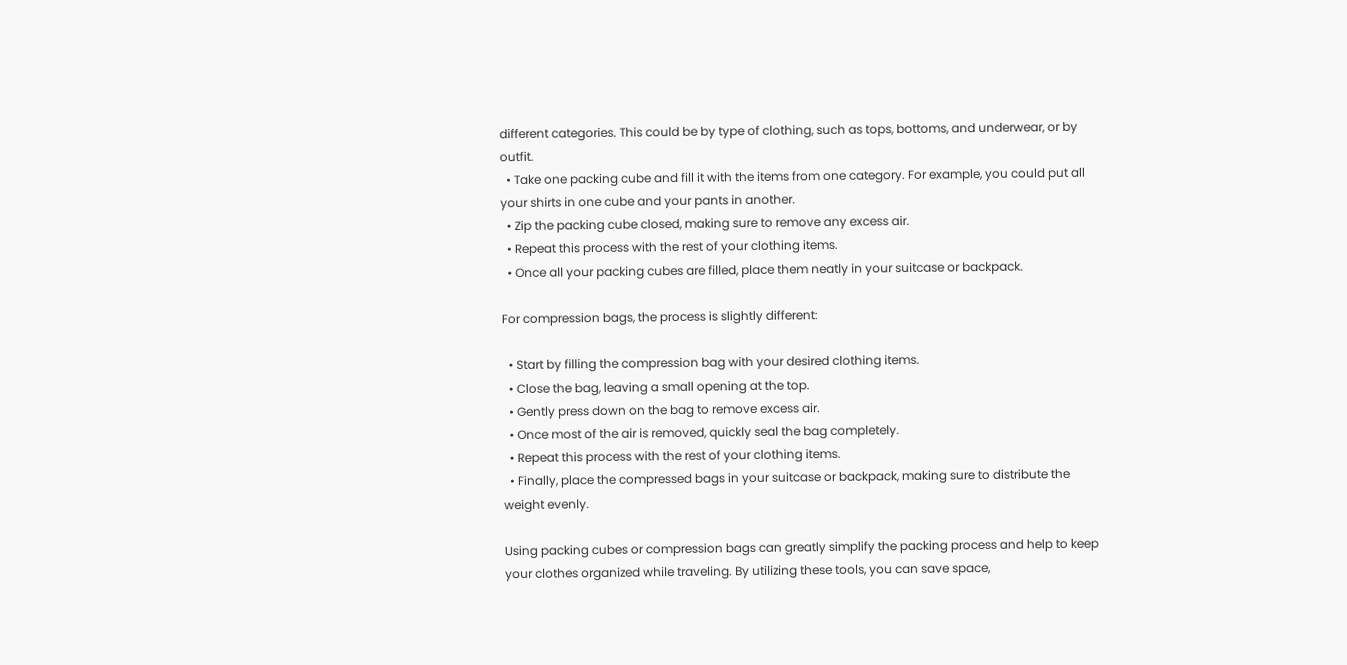different categories. This could be by type of clothing, such as tops, bottoms, and underwear, or by outfit.
  • Take one packing cube and fill it with the items from one category. For example, you could put all your shirts in one cube and your pants in another.
  • Zip the packing cube closed, making sure to remove any excess air.
  • Repeat this process with the rest of your clothing items.
  • Once all your packing cubes are filled, place them neatly in your suitcase or backpack.

For compression bags, the process is slightly different:

  • Start by filling the compression bag with your desired clothing items.
  • Close the bag, leaving a small opening at the top.
  • Gently press down on the bag to remove excess air.
  • Once most of the air is removed, quickly seal the bag completely.
  • Repeat this process with the rest of your clothing items.
  • Finally, place the compressed bags in your suitcase or backpack, making sure to distribute the weight evenly.

Using packing cubes or compression bags can greatly simplify the packing process and help to keep your clothes organized while traveling. By utilizing these tools, you can save space,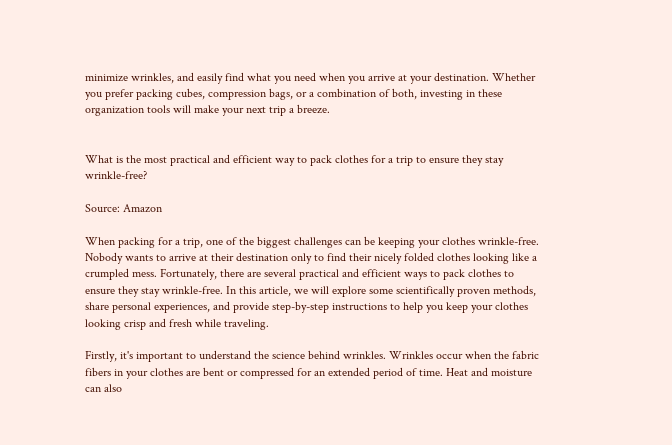minimize wrinkles, and easily find what you need when you arrive at your destination. Whether you prefer packing cubes, compression bags, or a combination of both, investing in these organization tools will make your next trip a breeze.


What is the most practical and efficient way to pack clothes for a trip to ensure they stay wrinkle-free?

Source: Amazon

When packing for a trip, one of the biggest challenges can be keeping your clothes wrinkle-free. Nobody wants to arrive at their destination only to find their nicely folded clothes looking like a crumpled mess. Fortunately, there are several practical and efficient ways to pack clothes to ensure they stay wrinkle-free. In this article, we will explore some scientifically proven methods, share personal experiences, and provide step-by-step instructions to help you keep your clothes looking crisp and fresh while traveling.

Firstly, it's important to understand the science behind wrinkles. Wrinkles occur when the fabric fibers in your clothes are bent or compressed for an extended period of time. Heat and moisture can also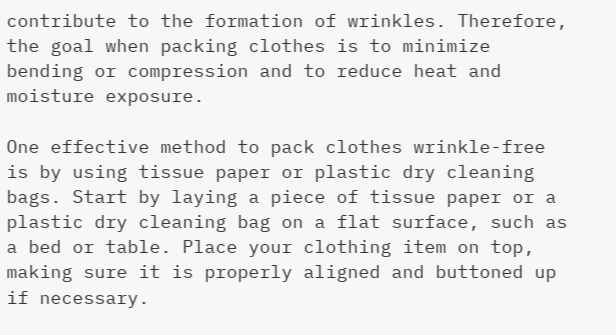contribute to the formation of wrinkles. Therefore, the goal when packing clothes is to minimize bending or compression and to reduce heat and moisture exposure.

One effective method to pack clothes wrinkle-free is by using tissue paper or plastic dry cleaning bags. Start by laying a piece of tissue paper or a plastic dry cleaning bag on a flat surface, such as a bed or table. Place your clothing item on top, making sure it is properly aligned and buttoned up if necessary.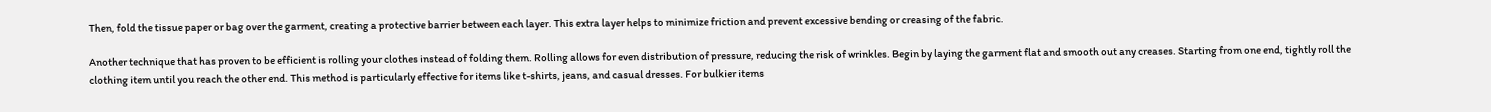Then, fold the tissue paper or bag over the garment, creating a protective barrier between each layer. This extra layer helps to minimize friction and prevent excessive bending or creasing of the fabric.

Another technique that has proven to be efficient is rolling your clothes instead of folding them. Rolling allows for even distribution of pressure, reducing the risk of wrinkles. Begin by laying the garment flat and smooth out any creases. Starting from one end, tightly roll the clothing item until you reach the other end. This method is particularly effective for items like t-shirts, jeans, and casual dresses. For bulkier items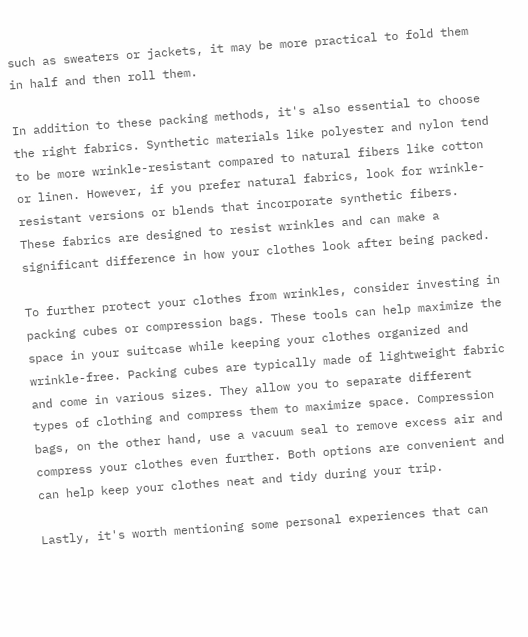such as sweaters or jackets, it may be more practical to fold them in half and then roll them.

In addition to these packing methods, it's also essential to choose the right fabrics. Synthetic materials like polyester and nylon tend to be more wrinkle-resistant compared to natural fibers like cotton or linen. However, if you prefer natural fabrics, look for wrinkle-resistant versions or blends that incorporate synthetic fibers. These fabrics are designed to resist wrinkles and can make a significant difference in how your clothes look after being packed.

To further protect your clothes from wrinkles, consider investing in packing cubes or compression bags. These tools can help maximize the space in your suitcase while keeping your clothes organized and wrinkle-free. Packing cubes are typically made of lightweight fabric and come in various sizes. They allow you to separate different types of clothing and compress them to maximize space. Compression bags, on the other hand, use a vacuum seal to remove excess air and compress your clothes even further. Both options are convenient and can help keep your clothes neat and tidy during your trip.

Lastly, it's worth mentioning some personal experiences that can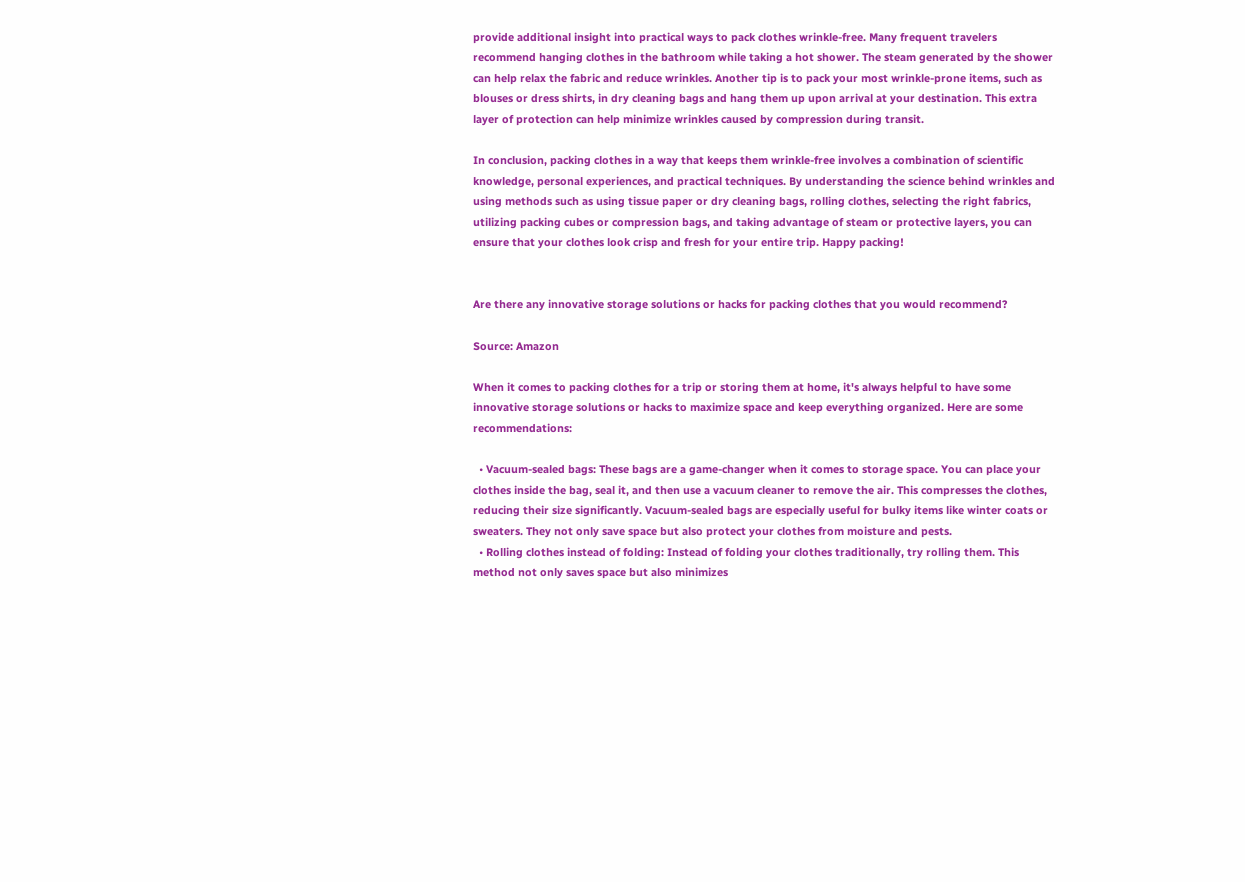provide additional insight into practical ways to pack clothes wrinkle-free. Many frequent travelers recommend hanging clothes in the bathroom while taking a hot shower. The steam generated by the shower can help relax the fabric and reduce wrinkles. Another tip is to pack your most wrinkle-prone items, such as blouses or dress shirts, in dry cleaning bags and hang them up upon arrival at your destination. This extra layer of protection can help minimize wrinkles caused by compression during transit.

In conclusion, packing clothes in a way that keeps them wrinkle-free involves a combination of scientific knowledge, personal experiences, and practical techniques. By understanding the science behind wrinkles and using methods such as using tissue paper or dry cleaning bags, rolling clothes, selecting the right fabrics, utilizing packing cubes or compression bags, and taking advantage of steam or protective layers, you can ensure that your clothes look crisp and fresh for your entire trip. Happy packing!


Are there any innovative storage solutions or hacks for packing clothes that you would recommend?

Source: Amazon

When it comes to packing clothes for a trip or storing them at home, it's always helpful to have some innovative storage solutions or hacks to maximize space and keep everything organized. Here are some recommendations:

  • Vacuum-sealed bags: These bags are a game-changer when it comes to storage space. You can place your clothes inside the bag, seal it, and then use a vacuum cleaner to remove the air. This compresses the clothes, reducing their size significantly. Vacuum-sealed bags are especially useful for bulky items like winter coats or sweaters. They not only save space but also protect your clothes from moisture and pests.
  • Rolling clothes instead of folding: Instead of folding your clothes traditionally, try rolling them. This method not only saves space but also minimizes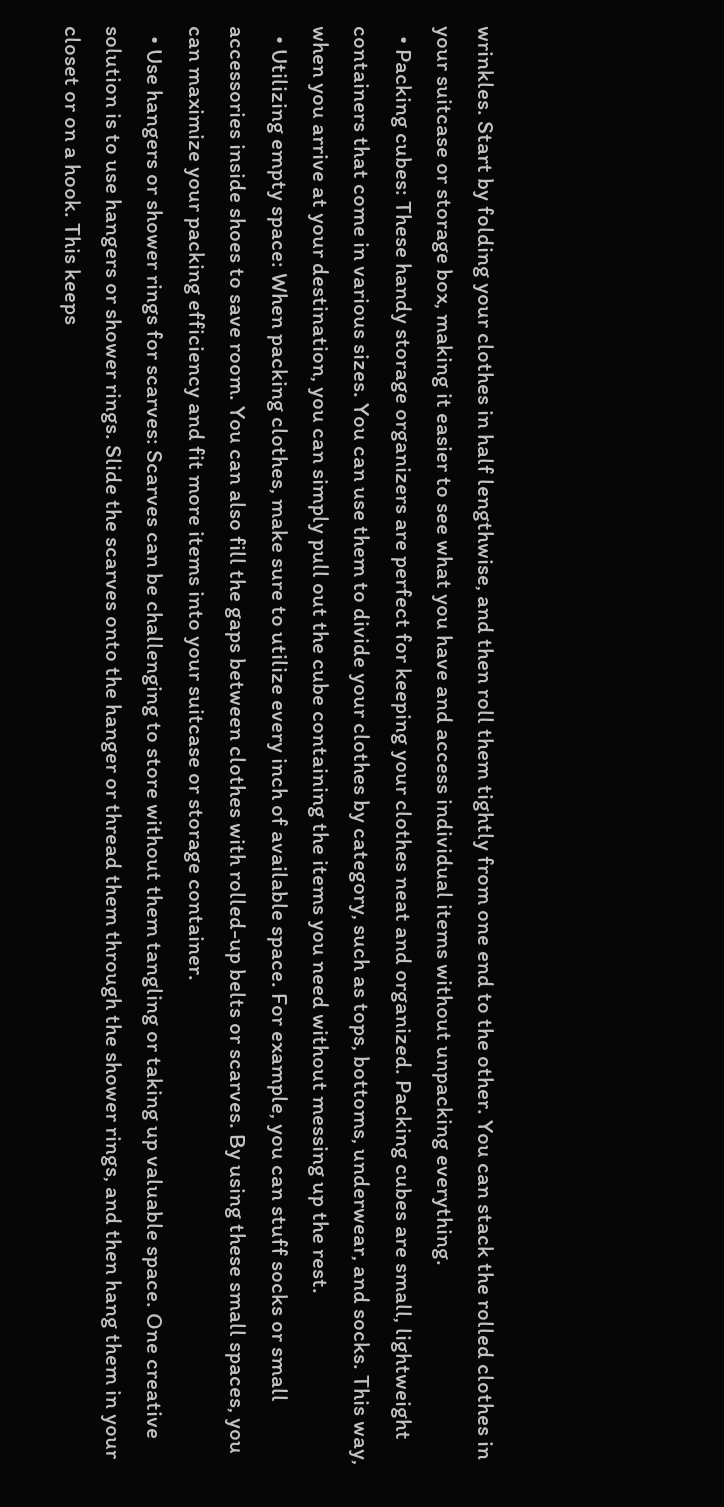wrinkles. Start by folding your clothes in half lengthwise, and then roll them tightly from one end to the other. You can stack the rolled clothes in your suitcase or storage box, making it easier to see what you have and access individual items without unpacking everything.
  • Packing cubes: These handy storage organizers are perfect for keeping your clothes neat and organized. Packing cubes are small, lightweight containers that come in various sizes. You can use them to divide your clothes by category, such as tops, bottoms, underwear, and socks. This way, when you arrive at your destination, you can simply pull out the cube containing the items you need without messing up the rest.
  • Utilizing empty space: When packing clothes, make sure to utilize every inch of available space. For example, you can stuff socks or small accessories inside shoes to save room. You can also fill the gaps between clothes with rolled-up belts or scarves. By using these small spaces, you can maximize your packing efficiency and fit more items into your suitcase or storage container.
  • Use hangers or shower rings for scarves: Scarves can be challenging to store without them tangling or taking up valuable space. One creative solution is to use hangers or shower rings. Slide the scarves onto the hanger or thread them through the shower rings, and then hang them in your closet or on a hook. This keeps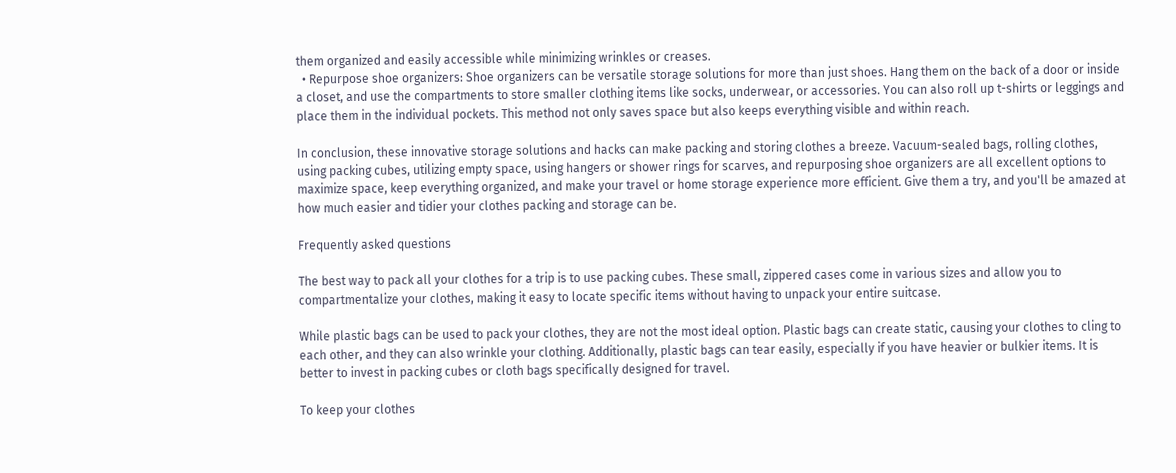them organized and easily accessible while minimizing wrinkles or creases.
  • Repurpose shoe organizers: Shoe organizers can be versatile storage solutions for more than just shoes. Hang them on the back of a door or inside a closet, and use the compartments to store smaller clothing items like socks, underwear, or accessories. You can also roll up t-shirts or leggings and place them in the individual pockets. This method not only saves space but also keeps everything visible and within reach.

In conclusion, these innovative storage solutions and hacks can make packing and storing clothes a breeze. Vacuum-sealed bags, rolling clothes, using packing cubes, utilizing empty space, using hangers or shower rings for scarves, and repurposing shoe organizers are all excellent options to maximize space, keep everything organized, and make your travel or home storage experience more efficient. Give them a try, and you'll be amazed at how much easier and tidier your clothes packing and storage can be.

Frequently asked questions

The best way to pack all your clothes for a trip is to use packing cubes. These small, zippered cases come in various sizes and allow you to compartmentalize your clothes, making it easy to locate specific items without having to unpack your entire suitcase.

While plastic bags can be used to pack your clothes, they are not the most ideal option. Plastic bags can create static, causing your clothes to cling to each other, and they can also wrinkle your clothing. Additionally, plastic bags can tear easily, especially if you have heavier or bulkier items. It is better to invest in packing cubes or cloth bags specifically designed for travel.

To keep your clothes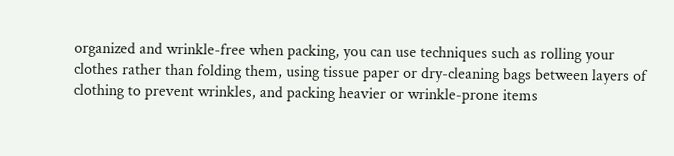organized and wrinkle-free when packing, you can use techniques such as rolling your clothes rather than folding them, using tissue paper or dry-cleaning bags between layers of clothing to prevent wrinkles, and packing heavier or wrinkle-prone items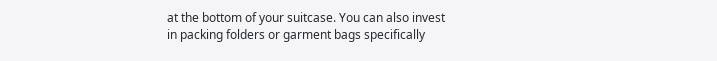at the bottom of your suitcase. You can also invest in packing folders or garment bags specifically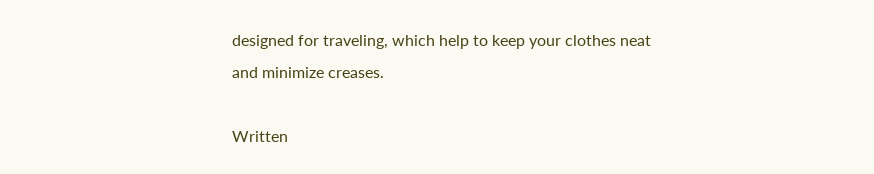designed for traveling, which help to keep your clothes neat and minimize creases.

Written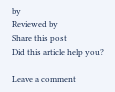by
Reviewed by
Share this post
Did this article help you?

Leave a comment